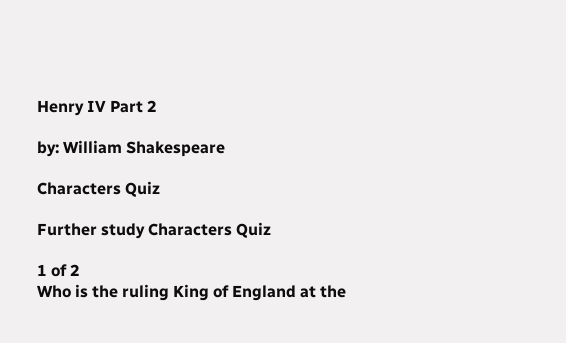Henry IV Part 2

by: William Shakespeare

Characters Quiz

Further study Characters Quiz

1 of 2
Who is the ruling King of England at the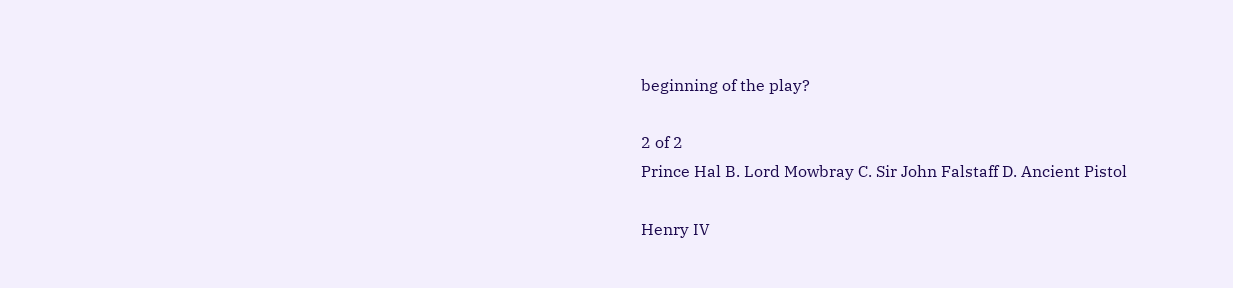beginning of the play?

2 of 2
Prince Hal B. Lord Mowbray C. Sir John Falstaff D. Ancient Pistol

Henry IV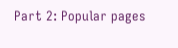Part 2: Popular pages